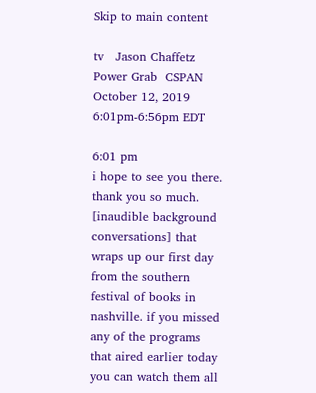Skip to main content

tv   Jason Chaffetz Power Grab  CSPAN  October 12, 2019 6:01pm-6:56pm EDT

6:01 pm
i hope to see you there. thank you so much. [inaudible background conversations] that wraps up our first day from the southern festival of books in nashville. if you missed any of the programs that aired earlier today you can watch them all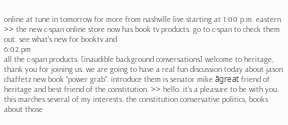online at tune in tomorrow for more from nashville live starting at 1:00 p.m. eastern. >> the new c-span online store now has book tv products. go to c-span to check them out. see what's new for booktv and
6:02 pm
all the c-span products. [inaudible background conversations] welcome to heritage, thank you for joining us. we are going to have a real fun discussion today about jason chaffetz new book "power grab". introduce them is senator mike ãgreat friend of heritage and best friend of the constitution. >> hello. it's a pleasure to be with you. this marches several of my interests. the constitution conservative politics, books about those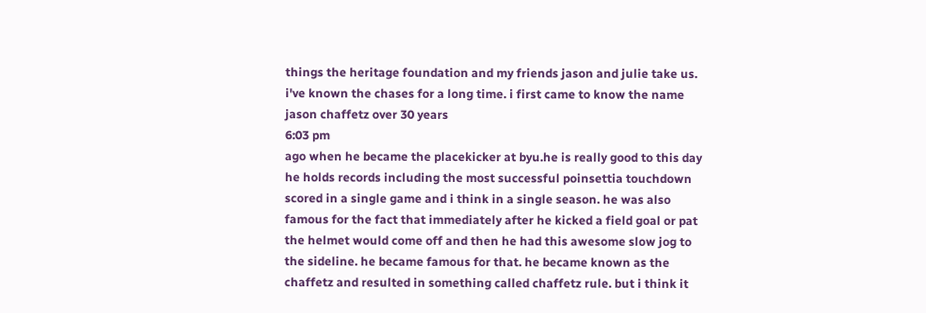things the heritage foundation and my friends jason and julie take us. i've known the chases for a long time. i first came to know the name jason chaffetz over 30 years
6:03 pm
ago when he became the placekicker at byu.he is really good to this day he holds records including the most successful poinsettia touchdown scored in a single game and i think in a single season. he was also famous for the fact that immediately after he kicked a field goal or pat the helmet would come off and then he had this awesome slow jog to the sideline. he became famous for that. he became known as the chaffetz and resulted in something called chaffetz rule. but i think it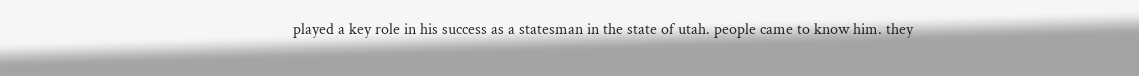played a key role in his success as a statesman in the state of utah. people came to know him. they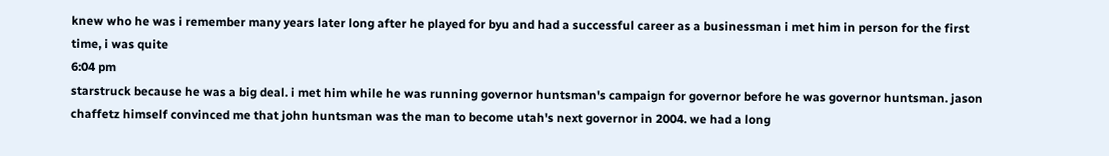knew who he was i remember many years later long after he played for byu and had a successful career as a businessman i met him in person for the first time, i was quite
6:04 pm
starstruck because he was a big deal. i met him while he was running governor huntsman's campaign for governor before he was governor huntsman. jason chaffetz himself convinced me that john huntsman was the man to become utah's next governor in 2004. we had a long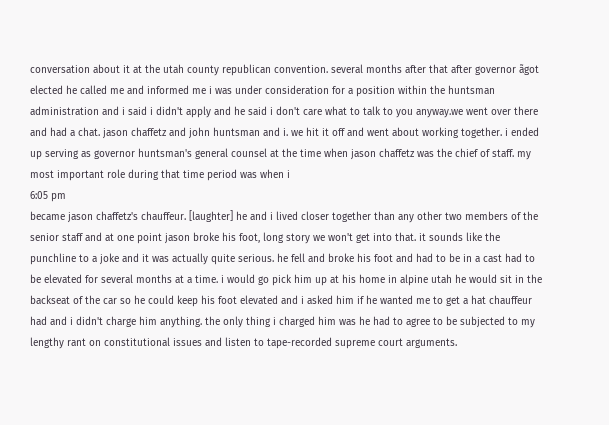conversation about it at the utah county republican convention. several months after that after governor ãgot elected he called me and informed me i was under consideration for a position within the huntsman administration and i said i didn't apply and he said i don't care what to talk to you anyway.we went over there and had a chat. jason chaffetz and john huntsman and i. we hit it off and went about working together. i ended up serving as governor huntsman's general counsel at the time when jason chaffetz was the chief of staff. my most important role during that time period was when i
6:05 pm
became jason chaffetz's chauffeur. [laughter] he and i lived closer together than any other two members of the senior staff and at one point jason broke his foot, long story we won't get into that. it sounds like the punchline to a joke and it was actually quite serious. he fell and broke his foot and had to be in a cast had to be elevated for several months at a time. i would go pick him up at his home in alpine utah he would sit in the backseat of the car so he could keep his foot elevated and i asked him if he wanted me to get a hat chauffeur had and i didn't charge him anything. the only thing i charged him was he had to agree to be subjected to my lengthy rant on constitutional issues and listen to tape-recorded supreme court arguments.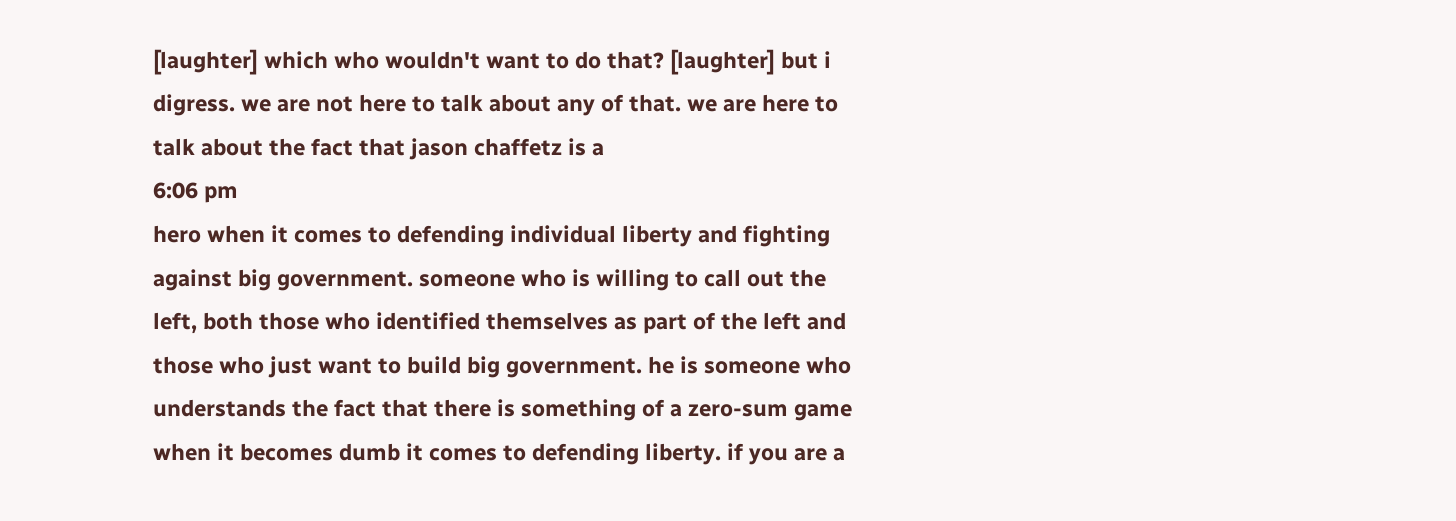[laughter] which who wouldn't want to do that? [laughter] but i digress. we are not here to talk about any of that. we are here to talk about the fact that jason chaffetz is a
6:06 pm
hero when it comes to defending individual liberty and fighting against big government. someone who is willing to call out the left, both those who identified themselves as part of the left and those who just want to build big government. he is someone who understands the fact that there is something of a zero-sum game when it becomes dumb it comes to defending liberty. if you are a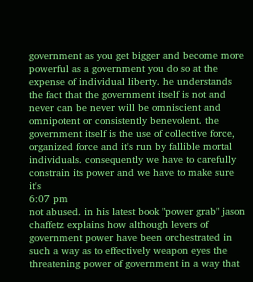government as you get bigger and become more powerful as a government you do so at the expense of individual liberty. he understands the fact that the government itself is not and never can be never will be omniscient and omnipotent or consistently benevolent. the government itself is the use of collective force, organized force and it's run by fallible mortal individuals. consequently we have to carefully constrain its power and we have to make sure it's
6:07 pm
not abused. in his latest book "power grab" jason chaffetz explains how although levers of government power have been orchestrated in such a way as to effectively weapon eyes the threatening power of government in a way that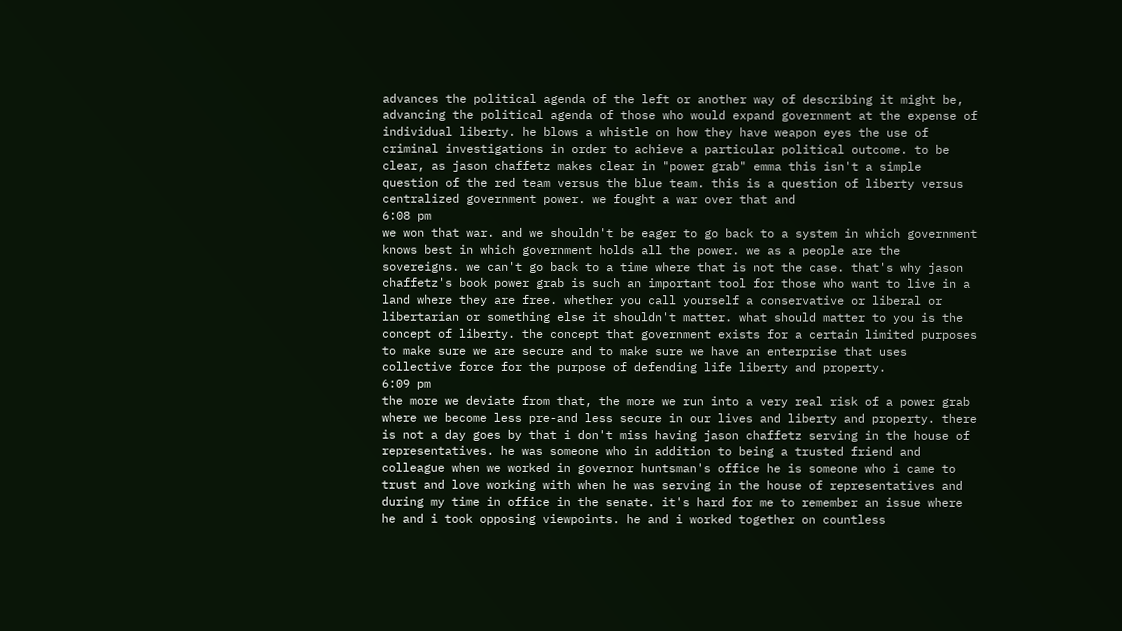advances the political agenda of the left or another way of describing it might be, advancing the political agenda of those who would expand government at the expense of individual liberty. he blows a whistle on how they have weapon eyes the use of criminal investigations in order to achieve a particular political outcome. to be clear, as jason chaffetz makes clear in "power grab" emma this isn't a simple question of the red team versus the blue team. this is a question of liberty versus centralized government power. we fought a war over that and
6:08 pm
we won that war. and we shouldn't be eager to go back to a system in which government knows best in which government holds all the power. we as a people are the sovereigns. we can't go back to a time where that is not the case. that's why jason chaffetz's book power grab is such an important tool for those who want to live in a land where they are free. whether you call yourself a conservative or liberal or libertarian or something else it shouldn't matter. what should matter to you is the concept of liberty. the concept that government exists for a certain limited purposes to make sure we are secure and to make sure we have an enterprise that uses collective force for the purpose of defending life liberty and property.
6:09 pm
the more we deviate from that, the more we run into a very real risk of a power grab where we become less pre-and less secure in our lives and liberty and property. there is not a day goes by that i don't miss having jason chaffetz serving in the house of representatives. he was someone who in addition to being a trusted friend and colleague when we worked in governor huntsman's office he is someone who i came to trust and love working with when he was serving in the house of representatives and during my time in office in the senate. it's hard for me to remember an issue where he and i took opposing viewpoints. he and i worked together on countless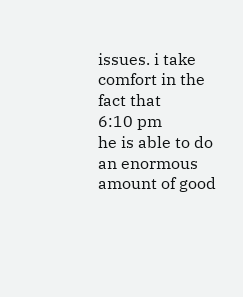issues. i take comfort in the fact that
6:10 pm
he is able to do an enormous amount of good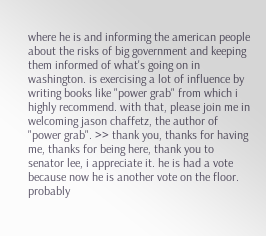where he is and informing the american people about the risks of big government and keeping them informed of what's going on in washington. is exercising a lot of influence by writing books like "power grab" from which i highly recommend. with that, please join me in welcoming jason chaffetz, the author of "power grab". >> thank you, thanks for having me, thanks for being here, thank you to senator lee, i appreciate it. he is had a vote because now he is another vote on the floor. probably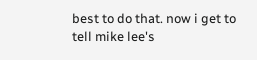best to do that. now i get to tell mike lee's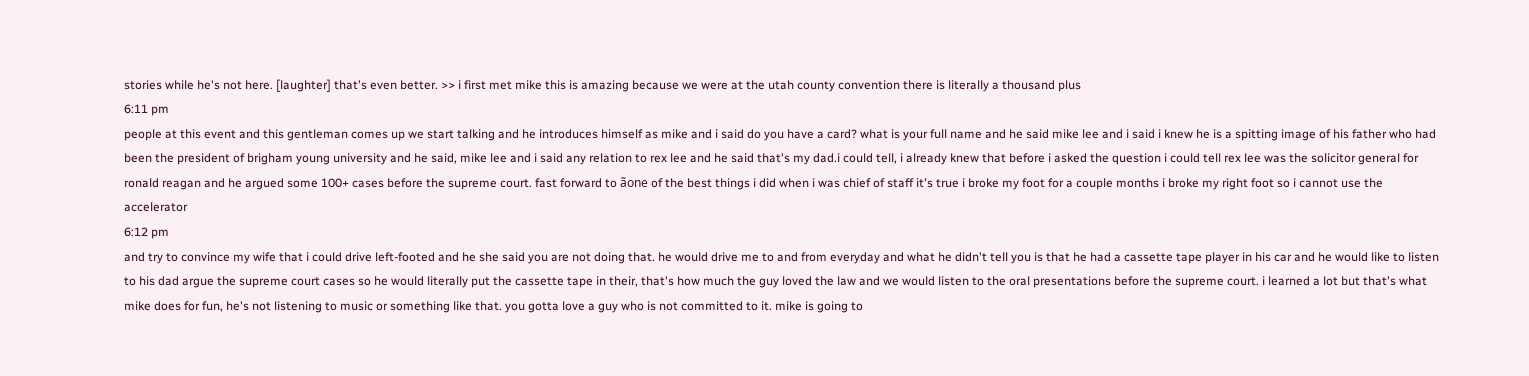stories while he's not here. [laughter] that's even better. >> i first met mike this is amazing because we were at the utah county convention there is literally a thousand plus
6:11 pm
people at this event and this gentleman comes up we start talking and he introduces himself as mike and i said do you have a card? what is your full name and he said mike lee and i said i knew he is a spitting image of his father who had been the president of brigham young university and he said, mike lee and i said any relation to rex lee and he said that's my dad.i could tell, i already knew that before i asked the question i could tell rex lee was the solicitor general for ronald reagan and he argued some 100+ cases before the supreme court. fast forward to ãone of the best things i did when i was chief of staff it's true i broke my foot for a couple months i broke my right foot so i cannot use the accelerator
6:12 pm
and try to convince my wife that i could drive left-footed and he she said you are not doing that. he would drive me to and from everyday and what he didn't tell you is that he had a cassette tape player in his car and he would like to listen to his dad argue the supreme court cases so he would literally put the cassette tape in their, that's how much the guy loved the law and we would listen to the oral presentations before the supreme court. i learned a lot but that's what mike does for fun, he's not listening to music or something like that. you gotta love a guy who is not committed to it. mike is going to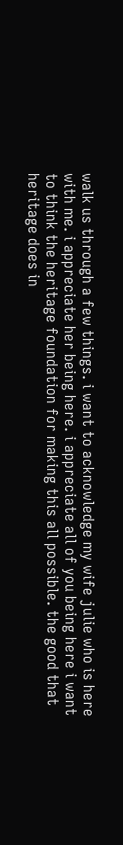walk us through a few things. i want to acknowledge my wife julie who is here with me. i appreciate her being here. i appreciate all of you being here i want to think the heritage foundation for making this all possible. the good that heritage does in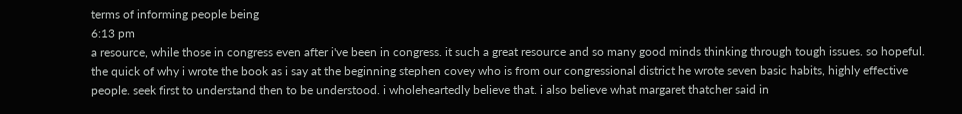terms of informing people being
6:13 pm
a resource, while those in congress even after i've been in congress. it such a great resource and so many good minds thinking through tough issues. so hopeful. the quick of why i wrote the book as i say at the beginning stephen covey who is from our congressional district he wrote seven basic habits, highly effective people. seek first to understand then to be understood. i wholeheartedly believe that. i also believe what margaret thatcher said in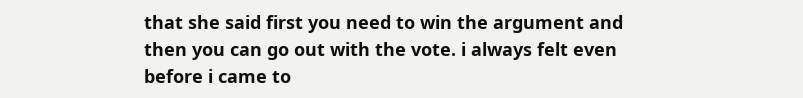that she said first you need to win the argument and then you can go out with the vote. i always felt even before i came to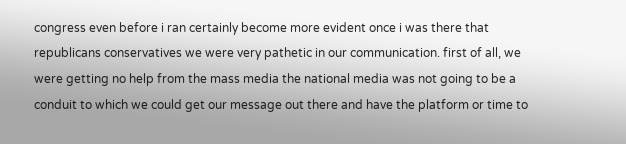congress even before i ran certainly become more evident once i was there that republicans conservatives we were very pathetic in our communication. first of all, we were getting no help from the mass media the national media was not going to be a conduit to which we could get our message out there and have the platform or time to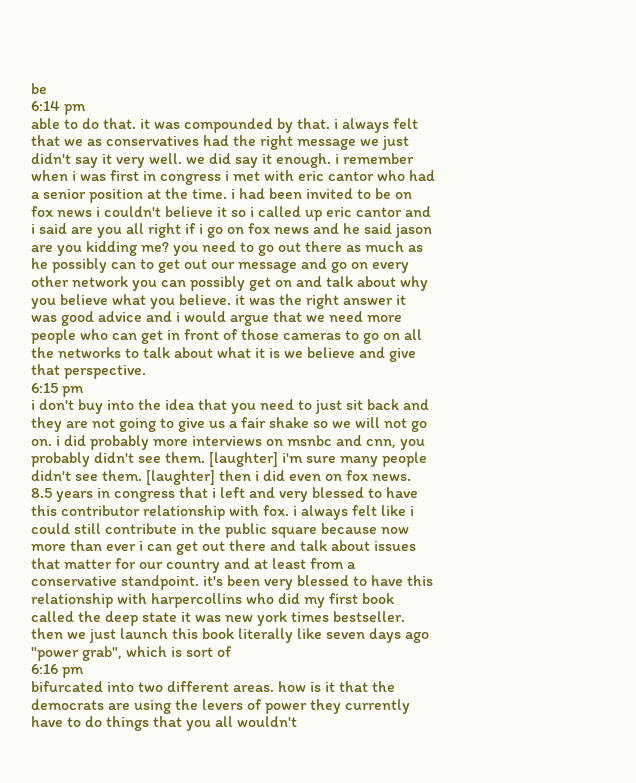be
6:14 pm
able to do that. it was compounded by that. i always felt that we as conservatives had the right message we just didn't say it very well. we did say it enough. i remember when i was first in congress i met with eric cantor who had a senior position at the time. i had been invited to be on fox news i couldn't believe it so i called up eric cantor and i said are you all right if i go on fox news and he said jason are you kidding me? you need to go out there as much as he possibly can to get out our message and go on every other network you can possibly get on and talk about why you believe what you believe. it was the right answer it was good advice and i would argue that we need more people who can get in front of those cameras to go on all the networks to talk about what it is we believe and give that perspective.
6:15 pm
i don't buy into the idea that you need to just sit back and they are not going to give us a fair shake so we will not go on. i did probably more interviews on msnbc and cnn, you probably didn't see them. [laughter] i'm sure many people didn't see them. [laughter] then i did even on fox news. 8.5 years in congress that i left and very blessed to have this contributor relationship with fox. i always felt like i could still contribute in the public square because now more than ever i can get out there and talk about issues that matter for our country and at least from a conservative standpoint. it's been very blessed to have this relationship with harpercollins who did my first book called the deep state it was new york times bestseller. then we just launch this book literally like seven days ago "power grab", which is sort of
6:16 pm
bifurcated into two different areas. how is it that the democrats are using the levers of power they currently have to do things that you all wouldn't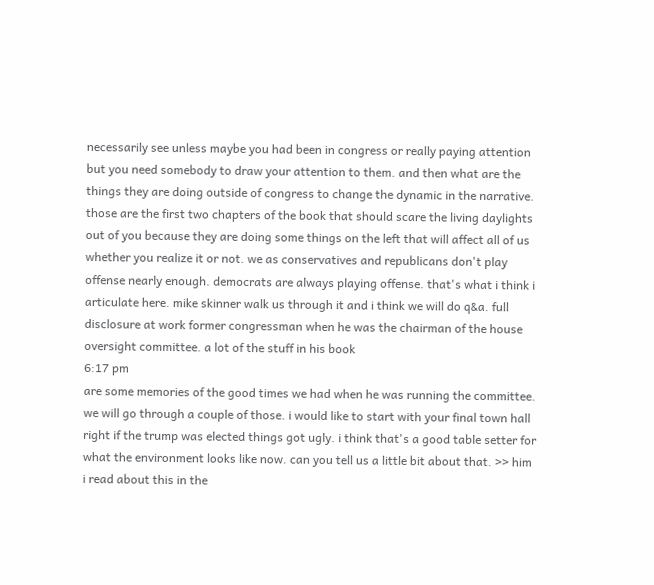necessarily see unless maybe you had been in congress or really paying attention but you need somebody to draw your attention to them. and then what are the things they are doing outside of congress to change the dynamic in the narrative. those are the first two chapters of the book that should scare the living daylights out of you because they are doing some things on the left that will affect all of us whether you realize it or not. we as conservatives and republicans don't play offense nearly enough. democrats are always playing offense. that's what i think i articulate here. mike skinner walk us through it and i think we will do q&a. full disclosure at work former congressman when he was the chairman of the house oversight committee. a lot of the stuff in his book
6:17 pm
are some memories of the good times we had when he was running the committee. we will go through a couple of those. i would like to start with your final town hall right if the trump was elected things got ugly. i think that's a good table setter for what the environment looks like now. can you tell us a little bit about that. >> him i read about this in the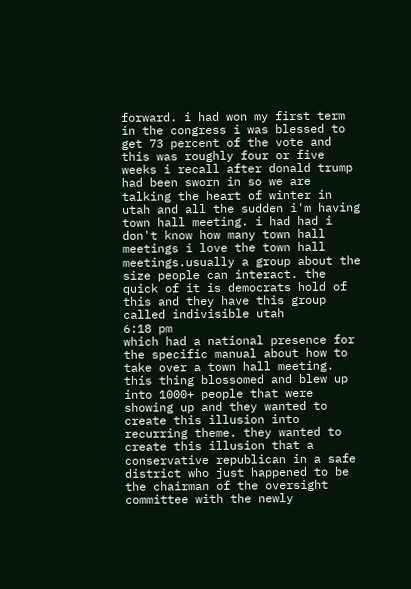forward. i had won my first term in the congress i was blessed to get 73 percent of the vote and this was roughly four or five weeks i recall after donald trump had been sworn in so we are talking the heart of winter in utah and all the sudden i'm having town hall meeting. i had had i don't know how many town hall meetings i love the town hall meetings.usually a group about the size people can interact. the quick of it is democrats hold of this and they have this group called indivisible utah
6:18 pm
which had a national presence for the specific manual about how to take over a town hall meeting. this thing blossomed and blew up into 1000+ people that were showing up and they wanted to create this illusion into recurring theme. they wanted to create this illusion that a conservative republican in a safe district who just happened to be the chairman of the oversight committee with the newly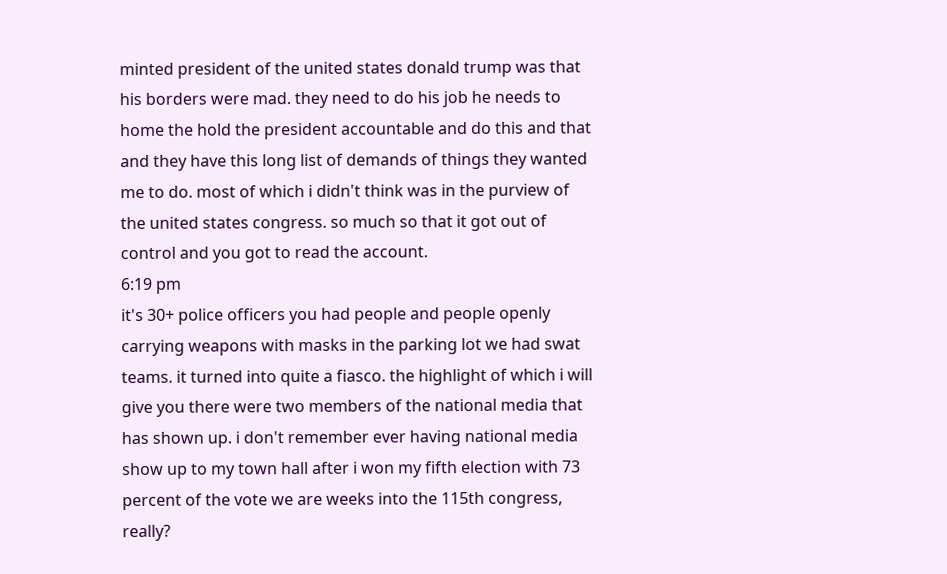minted president of the united states donald trump was that his borders were mad. they need to do his job he needs to home the hold the president accountable and do this and that and they have this long list of demands of things they wanted me to do. most of which i didn't think was in the purview of the united states congress. so much so that it got out of control and you got to read the account.
6:19 pm
it's 30+ police officers you had people and people openly carrying weapons with masks in the parking lot we had swat teams. it turned into quite a fiasco. the highlight of which i will give you there were two members of the national media that has shown up. i don't remember ever having national media show up to my town hall after i won my fifth election with 73 percent of the vote we are weeks into the 115th congress, really?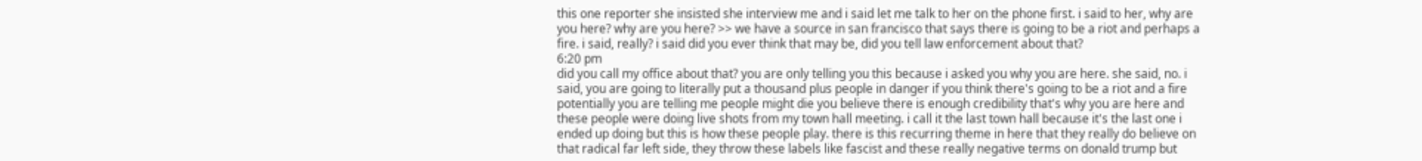this one reporter she insisted she interview me and i said let me talk to her on the phone first. i said to her, why are you here? why are you here? >> we have a source in san francisco that says there is going to be a riot and perhaps a fire. i said, really? i said did you ever think that may be, did you tell law enforcement about that?
6:20 pm
did you call my office about that? you are only telling you this because i asked you why you are here. she said, no. i said, you are going to literally put a thousand plus people in danger if you think there's going to be a riot and a fire potentially you are telling me people might die you believe there is enough credibility that's why you are here and these people were doing live shots from my town hall meeting. i call it the last town hall because it's the last one i ended up doing but this is how these people play. there is this recurring theme in here that they really do believe on that radical far left side, they throw these labels like fascist and these really negative terms on donald trump but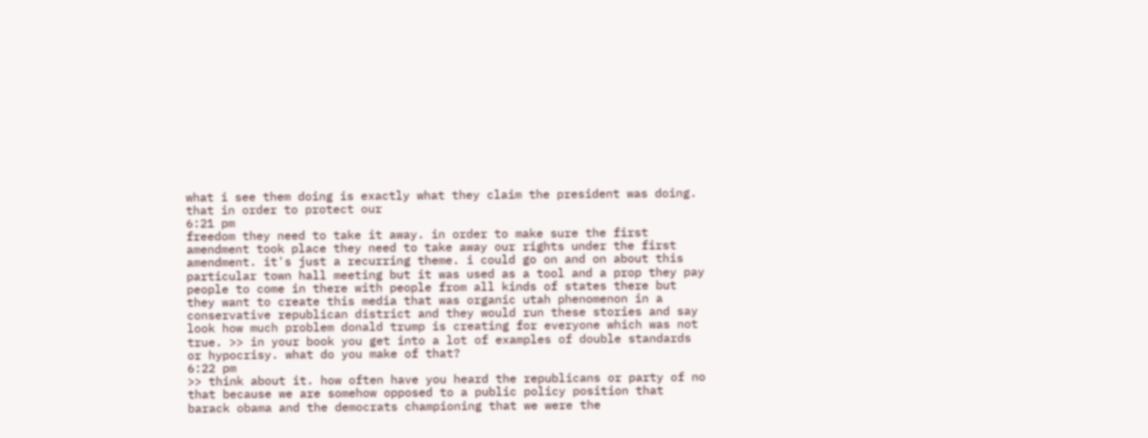what i see them doing is exactly what they claim the president was doing. that in order to protect our
6:21 pm
freedom they need to take it away. in order to make sure the first amendment took place they need to take away our rights under the first amendment. it's just a recurring theme. i could go on and on about this particular town hall meeting but it was used as a tool and a prop they pay people to come in there with people from all kinds of states there but they want to create this media that was organic utah phenomenon in a conservative republican district and they would run these stories and say look how much problem donald trump is creating for everyone which was not true. >> in your book you get into a lot of examples of double standards or hypocrisy. what do you make of that?
6:22 pm
>> think about it. how often have you heard the republicans or party of no that because we are somehow opposed to a public policy position that barack obama and the democrats championing that we were the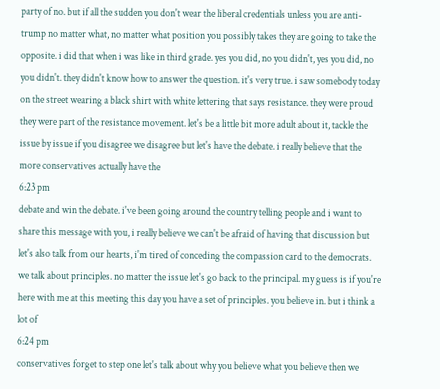party of no. but if all the sudden you don't wear the liberal credentials unless you are anti-trump no matter what, no matter what position you possibly takes they are going to take the opposite. i did that when i was like in third grade. yes you did, no you didn't, yes you did, no you didn't. they didn't know how to answer the question. it's very true. i saw somebody today on the street wearing a black shirt with white lettering that says resistance. they were proud they were part of the resistance movement. let's be a little bit more adult about it, tackle the issue by issue if you disagree we disagree but let's have the debate. i really believe that the more conservatives actually have the
6:23 pm
debate and win the debate. i've been going around the country telling people and i want to share this message with you, i really believe we can't be afraid of having that discussion but let's also talk from our hearts, i'm tired of conceding the compassion card to the democrats. we talk about principles. no matter the issue let's go back to the principal. my guess is if you're here with me at this meeting this day you have a set of principles. you believe in. but i think a lot of
6:24 pm
conservatives forget to step one let's talk about why you believe what you believe then we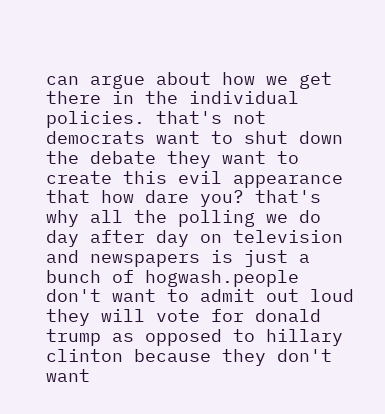can argue about how we get there in the individual policies. that's not democrats want to shut down the debate they want to create this evil appearance that how dare you? that's why all the polling we do day after day on television and newspapers is just a bunch of hogwash.people don't want to admit out loud they will vote for donald trump as opposed to hillary clinton because they don't want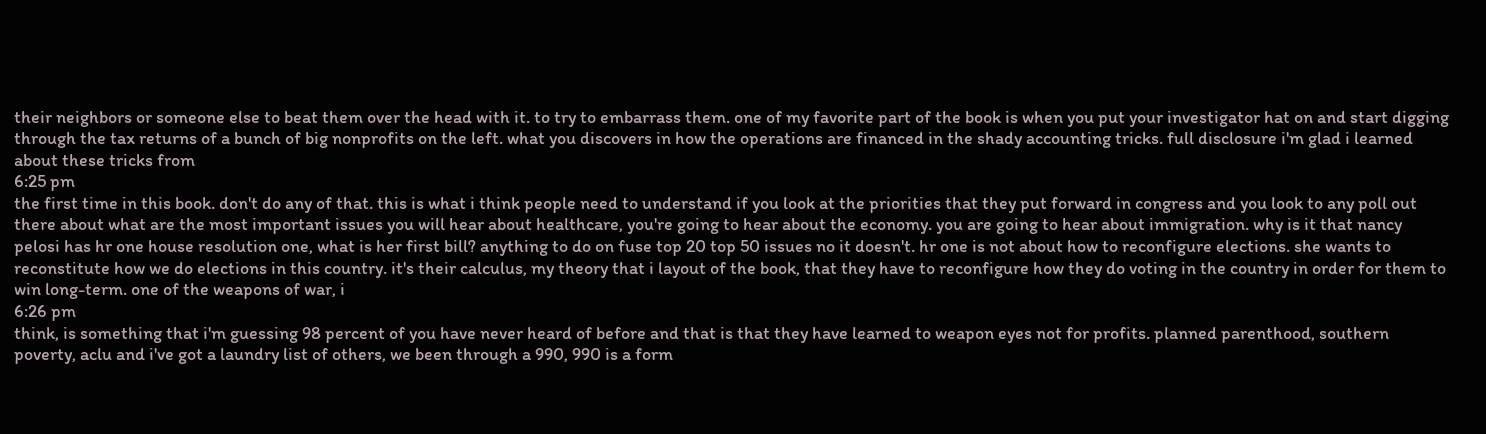their neighbors or someone else to beat them over the head with it. to try to embarrass them. one of my favorite part of the book is when you put your investigator hat on and start digging through the tax returns of a bunch of big nonprofits on the left. what you discovers in how the operations are financed in the shady accounting tricks. full disclosure i'm glad i learned about these tricks from
6:25 pm
the first time in this book. don't do any of that. this is what i think people need to understand if you look at the priorities that they put forward in congress and you look to any poll out there about what are the most important issues you will hear about healthcare, you're going to hear about the economy. you are going to hear about immigration. why is it that nancy pelosi has hr one house resolution one, what is her first bill? anything to do on fuse top 20 top 50 issues no it doesn't. hr one is not about how to reconfigure elections. she wants to reconstitute how we do elections in this country. it's their calculus, my theory that i layout of the book, that they have to reconfigure how they do voting in the country in order for them to win long-term. one of the weapons of war, i
6:26 pm
think, is something that i'm guessing 98 percent of you have never heard of before and that is that they have learned to weapon eyes not for profits. planned parenthood, southern poverty, aclu and i've got a laundry list of others, we been through a 990, 990 is a form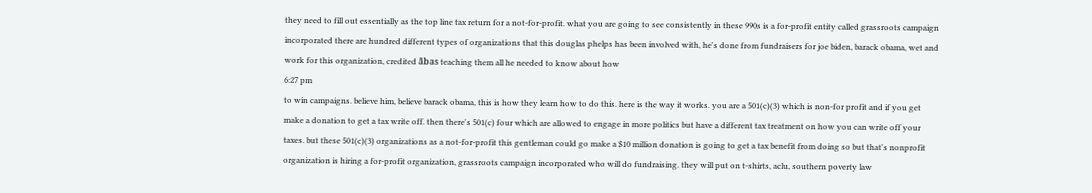they need to fill out essentially as the top line tax return for a not-for-profit. what you are going to see consistently in these 990s is a for-profit entity called grassroots campaign incorporated there are hundred different types of organizations that this douglas phelps has been involved with, he's done from fundraisers for joe biden, barack obama, wet and work for this organization, credited ãbas teaching them all he needed to know about how
6:27 pm
to win campaigns. believe him, believe barack obama, this is how they learn how to do this. here is the way it works. you are a 501(c)(3) which is non-for profit and if you get make a donation to get a tax write off. then there's 501(c) four which are allowed to engage in more politics but have a different tax treatment on how you can write off your taxes. but these 501(c)(3) organizations as a not-for-profit this gentleman could go make a $10 million donation is going to get a tax benefit from doing so but that's nonprofit organization is hiring a for-profit organization, grassroots campaign incorporated who will do fundraising. they will put on t-shirts, aclu, southern poverty law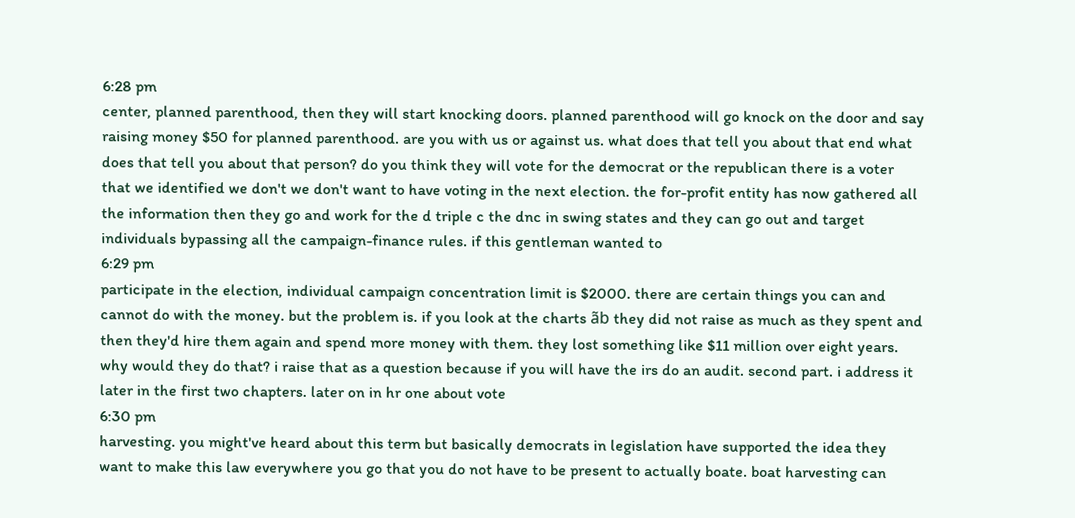6:28 pm
center, planned parenthood, then they will start knocking doors. planned parenthood will go knock on the door and say raising money $50 for planned parenthood. are you with us or against us. what does that tell you about that end what does that tell you about that person? do you think they will vote for the democrat or the republican there is a voter that we identified we don't we don't want to have voting in the next election. the for-profit entity has now gathered all the information then they go and work for the d triple c the dnc in swing states and they can go out and target individuals bypassing all the campaign-finance rules. if this gentleman wanted to
6:29 pm
participate in the election, individual campaign concentration limit is $2000. there are certain things you can and cannot do with the money. but the problem is. if you look at the charts ãb they did not raise as much as they spent and then they'd hire them again and spend more money with them. they lost something like $11 million over eight years. why would they do that? i raise that as a question because if you will have the irs do an audit. second part. i address it later in the first two chapters. later on in hr one about vote
6:30 pm
harvesting. you might've heard about this term but basically democrats in legislation have supported the idea they want to make this law everywhere you go that you do not have to be present to actually boate. boat harvesting can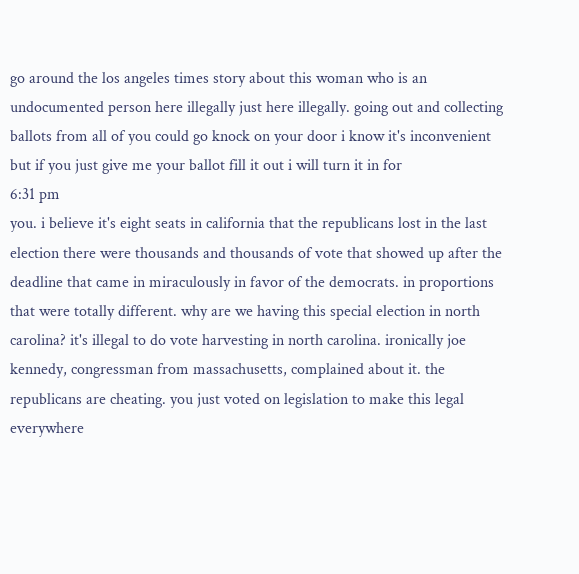go around the los angeles times story about this woman who is an undocumented person here illegally just here illegally. going out and collecting ballots from all of you could go knock on your door i know it's inconvenient but if you just give me your ballot fill it out i will turn it in for
6:31 pm
you. i believe it's eight seats in california that the republicans lost in the last election there were thousands and thousands of vote that showed up after the deadline that came in miraculously in favor of the democrats. in proportions that were totally different. why are we having this special election in north carolina? it's illegal to do vote harvesting in north carolina. ironically joe kennedy, congressman from massachusetts, complained about it. the republicans are cheating. you just voted on legislation to make this legal everywhere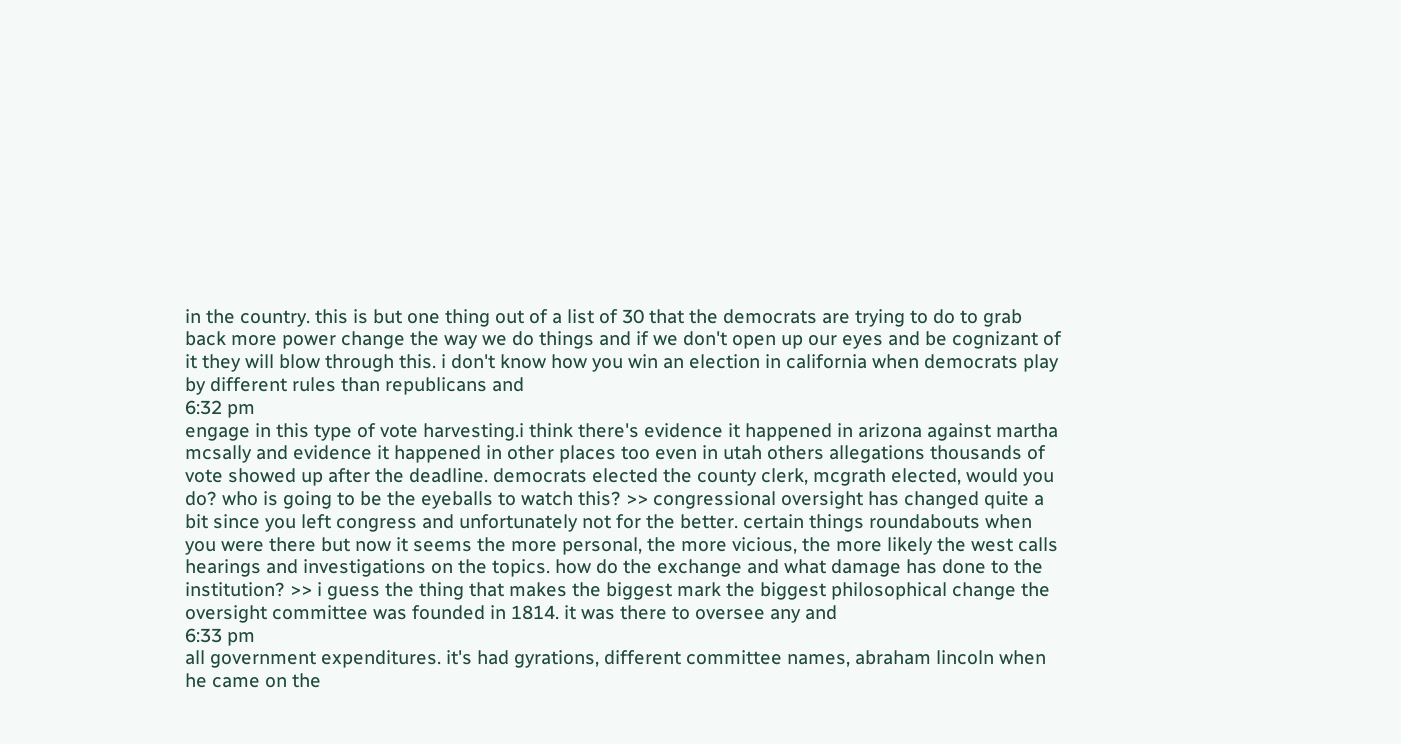in the country. this is but one thing out of a list of 30 that the democrats are trying to do to grab back more power change the way we do things and if we don't open up our eyes and be cognizant of it they will blow through this. i don't know how you win an election in california when democrats play by different rules than republicans and
6:32 pm
engage in this type of vote harvesting.i think there's evidence it happened in arizona against martha mcsally and evidence it happened in other places too even in utah others allegations thousands of vote showed up after the deadline. democrats elected the county clerk, mcgrath elected, would you do? who is going to be the eyeballs to watch this? >> congressional oversight has changed quite a bit since you left congress and unfortunately not for the better. certain things roundabouts when you were there but now it seems the more personal, the more vicious, the more likely the west calls hearings and investigations on the topics. how do the exchange and what damage has done to the institution? >> i guess the thing that makes the biggest mark the biggest philosophical change the oversight committee was founded in 1814. it was there to oversee any and
6:33 pm
all government expenditures. it's had gyrations, different committee names, abraham lincoln when he came on the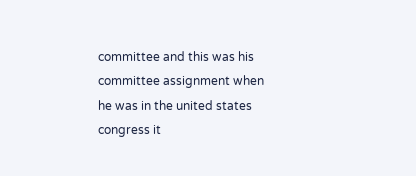committee and this was his committee assignment when he was in the united states congress it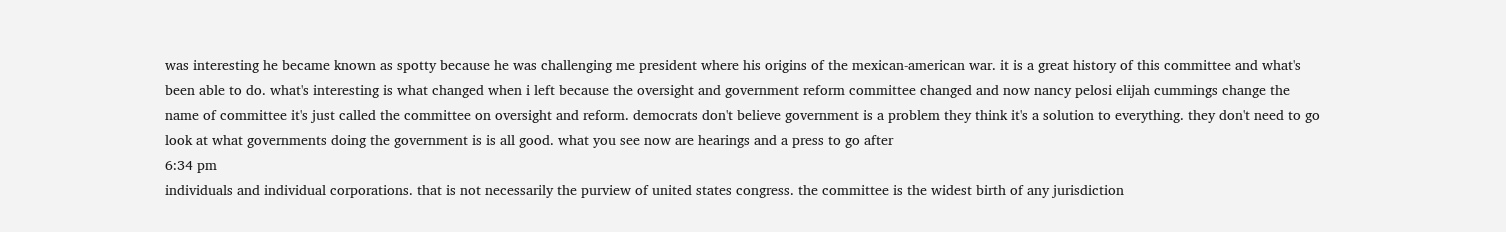was interesting he became known as spotty because he was challenging me president where his origins of the mexican-american war. it is a great history of this committee and what's been able to do. what's interesting is what changed when i left because the oversight and government reform committee changed and now nancy pelosi elijah cummings change the name of committee it's just called the committee on oversight and reform. democrats don't believe government is a problem they think it's a solution to everything. they don't need to go look at what governments doing the government is is all good. what you see now are hearings and a press to go after
6:34 pm
individuals and individual corporations. that is not necessarily the purview of united states congress. the committee is the widest birth of any jurisdiction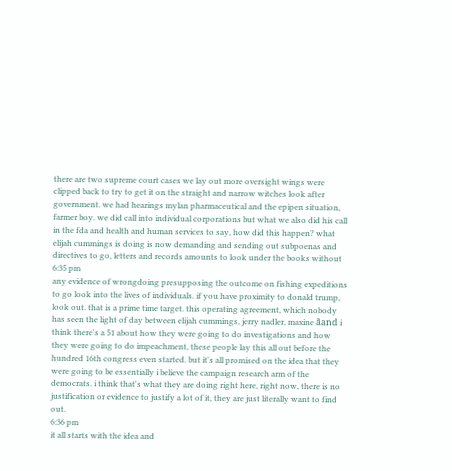there are two supreme court cases we lay out more oversight wings were clipped back to try to get it on the straight and narrow witches look after government. we had hearings mylan pharmaceutical and the epipen situation, farmer boy. we did call into individual corporations but what we also did his call in the fda and health and human services to say, how did this happen? what elijah cummings is doing is now demanding and sending out subpoenas and directives to go, letters and records amounts to look under the books without
6:35 pm
any evidence of wrongdoing presupposing the outcome on fishing expeditions to go look into the lives of individuals. if you have proximity to donald trump, look out. that is a prime time target. this operating agreement, which nobody has seen the light of day between elijah cummings, jerry nadler, maxine ãand i think there's a 51 about how they were going to do investigations and how they were going to do impeachment, these people lay this all out before the hundred 16th congress even started. but it's all promised on the idea that they were going to be essentially i believe the campaign research arm of the democrats. i think that's what they are doing right here, right now, there is no justification or evidence to justify a lot of it, they are just literally want to find out.
6:36 pm
it all starts with the idea and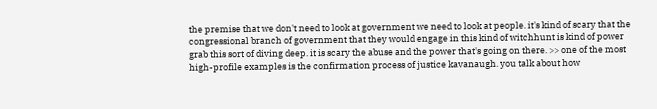the premise that we don't need to look at government we need to look at people. it's kind of scary that the congressional branch of government that they would engage in this kind of witchhunt is kind of power grab this sort of diving deep. it is scary the abuse and the power that's going on there. >> one of the most high-profile examples is the confirmation process of justice kavanaugh. you talk about how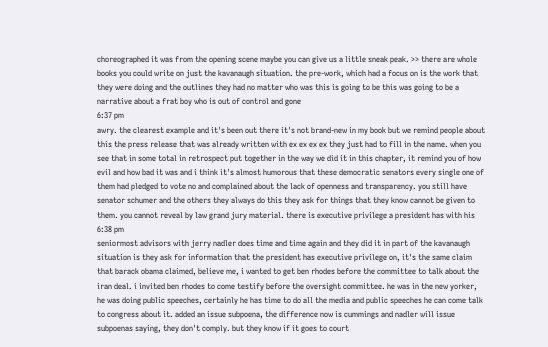choreographed it was from the opening scene maybe you can give us a little sneak peak. >> there are whole books you could write on just the kavanaugh situation. the pre-work, which had a focus on is the work that they were doing and the outlines they had no matter who was this is going to be this was going to be a narrative about a frat boy who is out of control and gone
6:37 pm
awry. the clearest example and it's been out there it's not brand-new in my book but we remind people about this the press release that was already written with ex ex ex ex they just had to fill in the name. when you see that in some total in retrospect put together in the way we did it in this chapter, it remind you of how evil and how bad it was and i think it's almost humorous that these democratic senators every single one of them had pledged to vote no and complained about the lack of openness and transparency. you still have senator schumer and the others they always do this they ask for things that they know cannot be given to them. you cannot reveal by law grand jury material. there is executive privilege a president has with his
6:38 pm
seniormost advisors with jerry nadler does time and time again and they did it in part of the kavanaugh situation is they ask for information that the president has executive privilege on, it's the same claim that barack obama claimed, believe me, i wanted to get ben rhodes before the committee to talk about the iran deal. i invited ben rhodes to come testify before the oversight committee. he was in the new yorker, he was doing public speeches, certainly he has time to do all the media and public speeches he can come talk to congress about it. added an issue subpoena, the difference now is cummings and nadler will issue subpoenas saying, they don't comply. but they know if it goes to court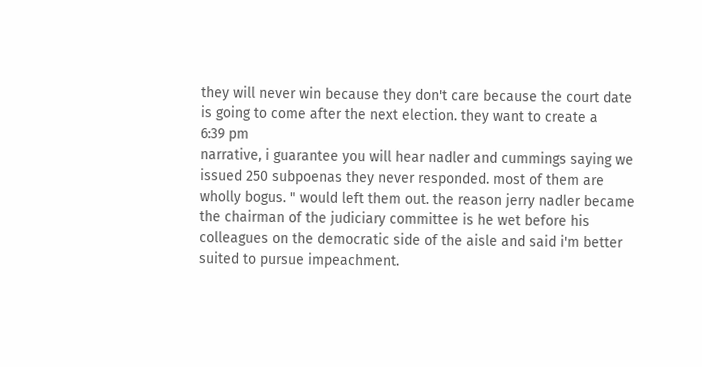they will never win because they don't care because the court date is going to come after the next election. they want to create a
6:39 pm
narrative, i guarantee you will hear nadler and cummings saying we issued 250 subpoenas they never responded. most of them are wholly bogus. " would left them out. the reason jerry nadler became the chairman of the judiciary committee is he wet before his colleagues on the democratic side of the aisle and said i'm better suited to pursue impeachment.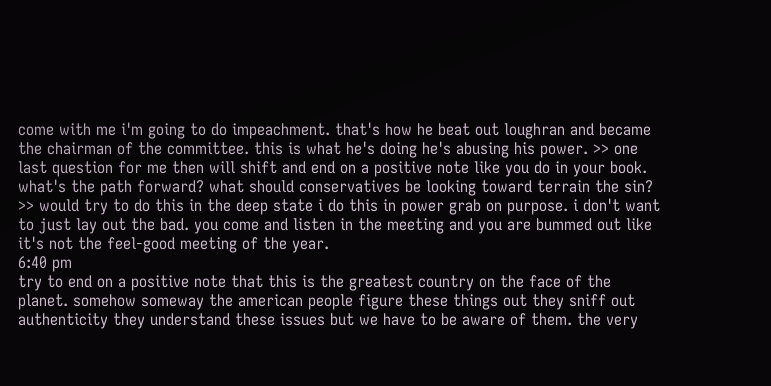come with me i'm going to do impeachment. that's how he beat out loughran and became the chairman of the committee. this is what he's doing he's abusing his power. >> one last question for me then will shift and end on a positive note like you do in your book. what's the path forward? what should conservatives be looking toward terrain the sin? >> would try to do this in the deep state i do this in power grab on purpose. i don't want to just lay out the bad. you come and listen in the meeting and you are bummed out like it's not the feel-good meeting of the year.
6:40 pm
try to end on a positive note that this is the greatest country on the face of the planet. somehow someway the american people figure these things out they sniff out authenticity they understand these issues but we have to be aware of them. the very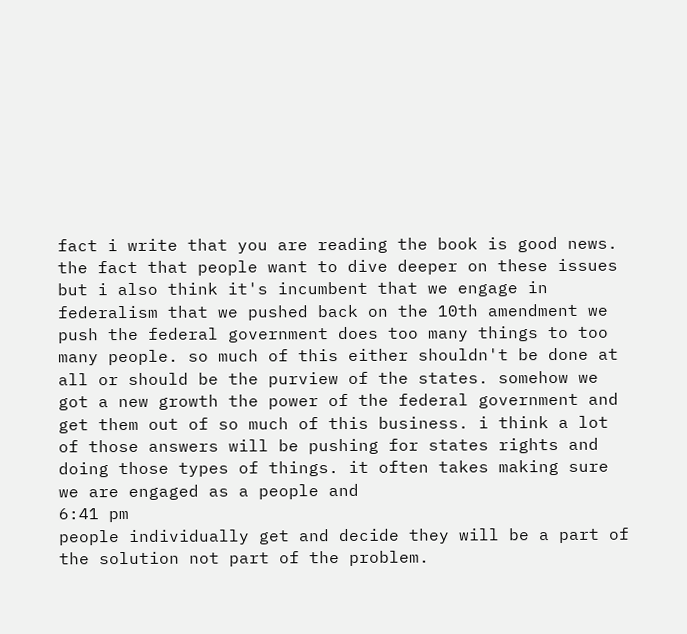fact i write that you are reading the book is good news. the fact that people want to dive deeper on these issues but i also think it's incumbent that we engage in federalism that we pushed back on the 10th amendment we push the federal government does too many things to too many people. so much of this either shouldn't be done at all or should be the purview of the states. somehow we got a new growth the power of the federal government and get them out of so much of this business. i think a lot of those answers will be pushing for states rights and doing those types of things. it often takes making sure we are engaged as a people and
6:41 pm
people individually get and decide they will be a part of the solution not part of the problem.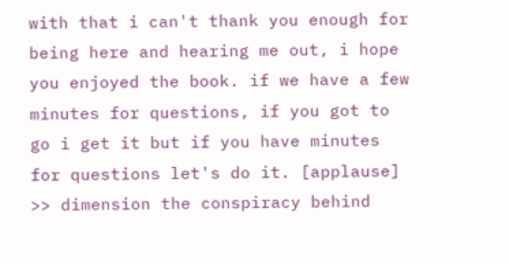with that i can't thank you enough for being here and hearing me out, i hope you enjoyed the book. if we have a few minutes for questions, if you got to go i get it but if you have minutes for questions let's do it. [applause] >> dimension the conspiracy behind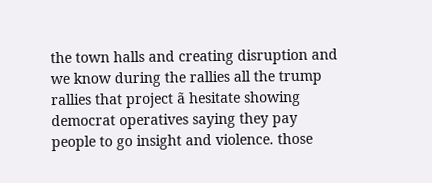the town halls and creating disruption and we know during the rallies all the trump rallies that project ã hesitate showing democrat operatives saying they pay people to go insight and violence. those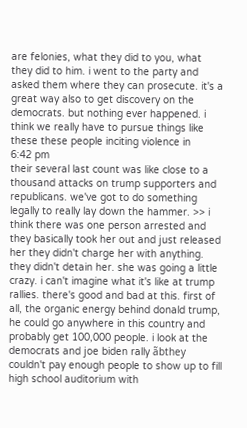are felonies, what they did to you, what they did to him. i went to the party and asked them where they can prosecute. it's a great way also to get discovery on the democrats. but nothing ever happened. i think we really have to pursue things like these these people inciting violence in
6:42 pm
their several last count was like close to a thousand attacks on trump supporters and republicans. we've got to do something legally to really lay down the hammer. >> i think there was one person arrested and they basically took her out and just released her they didn't charge her with anything. they didn't detain her. she was going a little crazy. i can't imagine what it's like at trump rallies. there's good and bad at this. first of all, the organic energy behind donald trump, he could go anywhere in this country and probably get 100,000 people. i look at the democrats and joe biden rally ãbthey couldn't pay enough people to show up to fill high school auditorium with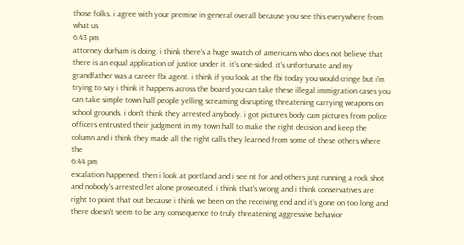those folks. i agree with your premise in general overall because you see this everywhere from what us
6:43 pm
attorney durham is doing. i think there's a huge swatch of americans who does not believe that there is an equal application of justice under it. it's one-sided. it's unfortunate and my grandfather was a career fbi agent. i think if you look at the fbi today you would cringe but i'm trying to say i think it happens across the board you can take these illegal immigration cases you can take simple town hall people yelling screaming disrupting threatening carrying weapons on school grounds. i don't think they arrested anybody. i got pictures body cam pictures from police officers entrusted their judgment in my town hall to make the right decision and keep the column and i think they made all the right calls they learned from some of these others where the
6:44 pm
escalation happened. then i look at portland and i see nt for and others just running a rock shot and nobody's arrested let alone prosecuted. i think that's wrong and i think conservatives are right to point that out because i think we been on the receiving end and it's gone on too long and there doesn't seem to be any consequence to truly threatening aggressive behavior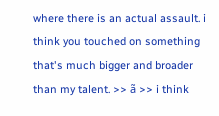where there is an actual assault. i think you touched on something that's much bigger and broader than my talent. >> ã >> i think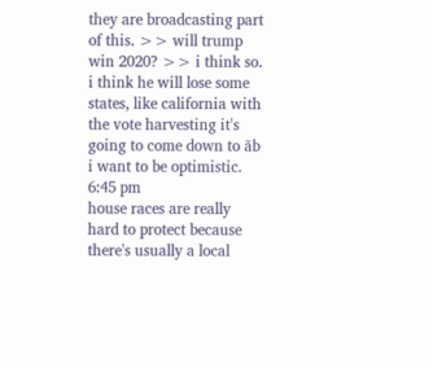they are broadcasting part of this. >> will trump win 2020? >> i think so. i think he will lose some states, like california with the vote harvesting it's going to come down to ãb i want to be optimistic.
6:45 pm
house races are really hard to protect because there's usually a local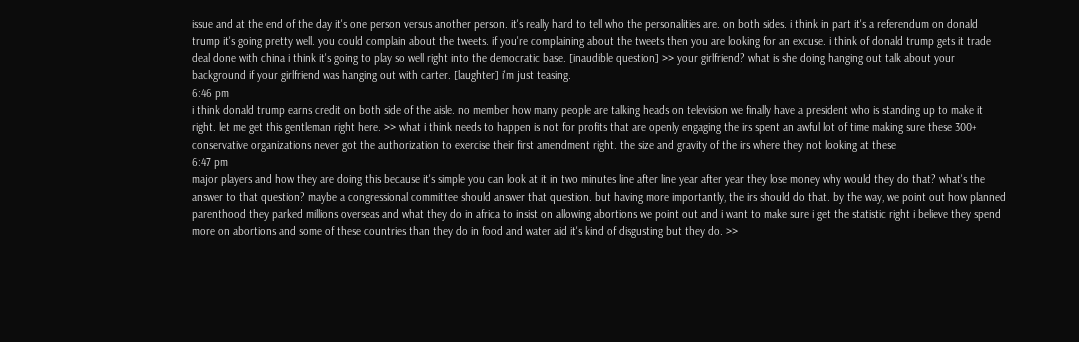issue and at the end of the day it's one person versus another person. it's really hard to tell who the personalities are. on both sides. i think in part it's a referendum on donald trump it's going pretty well. you could complain about the tweets. if you're complaining about the tweets then you are looking for an excuse. i think of donald trump gets it trade deal done with china i think it's going to play so well right into the democratic base. [inaudible question] >> your girlfriend? what is she doing hanging out talk about your background if your girlfriend was hanging out with carter. [laughter] i'm just teasing.
6:46 pm
i think donald trump earns credit on both side of the aisle. no member how many people are talking heads on television we finally have a president who is standing up to make it right. let me get this gentleman right here. >> what i think needs to happen is not for profits that are openly engaging the irs spent an awful lot of time making sure these 300+ conservative organizations never got the authorization to exercise their first amendment right. the size and gravity of the irs where they not looking at these
6:47 pm
major players and how they are doing this because it's simple you can look at it in two minutes line after line year after year they lose money why would they do that? what's the answer to that question? maybe a congressional committee should answer that question. but having more importantly, the irs should do that. by the way, we point out how planned parenthood they parked millions overseas and what they do in africa to insist on allowing abortions we point out and i want to make sure i get the statistic right i believe they spend more on abortions and some of these countries than they do in food and water aid it's kind of disgusting but they do. >>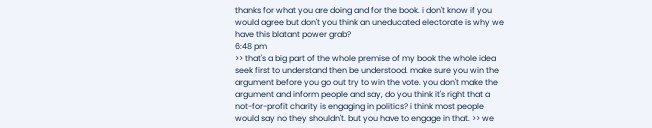thanks for what you are doing and for the book. i don't know if you would agree but don't you think an uneducated electorate is why we have this blatant power grab?
6:48 pm
>> that's a big part of the whole premise of my book the whole idea seek first to understand then be understood. make sure you win the argument before you go out try to win the vote. you don't make the argument and inform people and say, do you think it's right that a not-for-profit charity is engaging in politics? i think most people would say no they shouldn't. but you have to engage in that. >> we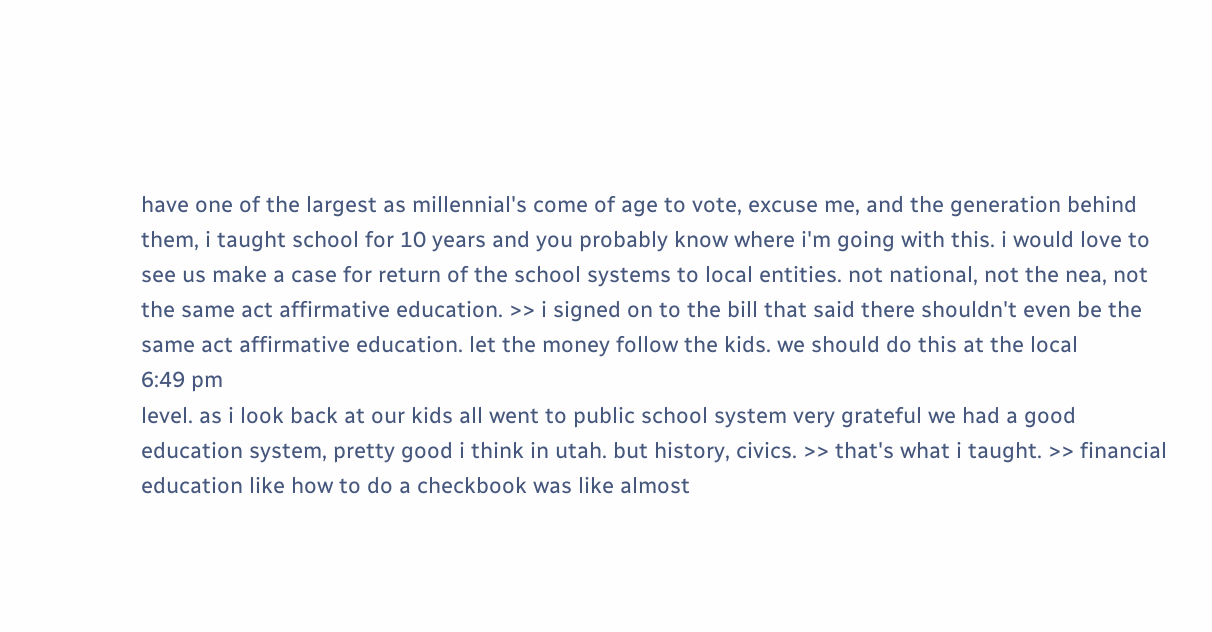have one of the largest as millennial's come of age to vote, excuse me, and the generation behind them, i taught school for 10 years and you probably know where i'm going with this. i would love to see us make a case for return of the school systems to local entities. not national, not the nea, not the same act affirmative education. >> i signed on to the bill that said there shouldn't even be the same act affirmative education. let the money follow the kids. we should do this at the local
6:49 pm
level. as i look back at our kids all went to public school system very grateful we had a good education system, pretty good i think in utah. but history, civics. >> that's what i taught. >> financial education like how to do a checkbook was like almost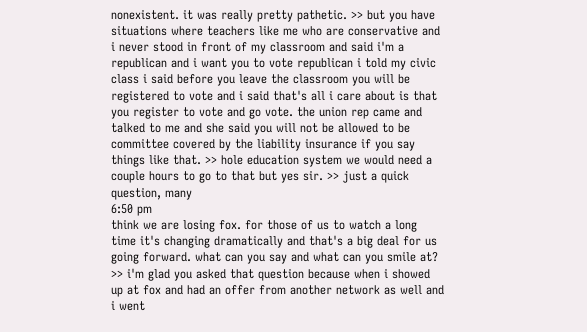nonexistent. it was really pretty pathetic. >> but you have situations where teachers like me who are conservative and i never stood in front of my classroom and said i'm a republican and i want you to vote republican i told my civic class i said before you leave the classroom you will be registered to vote and i said that's all i care about is that you register to vote and go vote. the union rep came and talked to me and she said you will not be allowed to be committee covered by the liability insurance if you say things like that. >> hole education system we would need a couple hours to go to that but yes sir. >> just a quick question, many
6:50 pm
think we are losing fox. for those of us to watch a long time it's changing dramatically and that's a big deal for us going forward. what can you say and what can you smile at? >> i'm glad you asked that question because when i showed up at fox and had an offer from another network as well and i went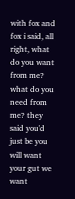with fox and fox i said, all right, what do you want from me? what do you need from me? they said you'd just be you will want your gut we want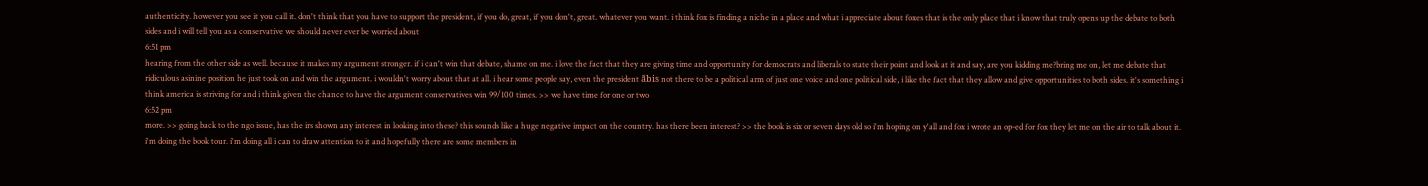authenticity. however you see it you call it. don't think that you have to support the president, if you do, great, if you don't, great. whatever you want. i think fox is finding a niche in a place and what i appreciate about foxes that is the only place that i know that truly opens up the debate to both sides and i will tell you as a conservative we should never ever be worried about
6:51 pm
hearing from the other side as well. because it makes my argument stronger. if i can't win that debate, shame on me. i love the fact that they are giving time and opportunity for democrats and liberals to state their point and look at it and say, are you kidding me?bring me on, let me debate that ridiculous asinine position he just took on and win the argument. i wouldn't worry about that at all. i hear some people say, even the president ãbis not there to be a political arm of just one voice and one political side, i like the fact that they allow and give opportunities to both sides. it's something i think america is striving for and i think given the chance to have the argument conservatives win 99/100 times. >> we have time for one or two
6:52 pm
more. >> going back to the ngo issue, has the irs shown any interest in looking into these? this sounds like a huge negative impact on the country. has there been interest? >> the book is six or seven days old so i'm hoping on y'all and fox i wrote an op-ed for fox they let me on the air to talk about it. i'm doing the book tour. i'm doing all i can to draw attention to it and hopefully there are some members in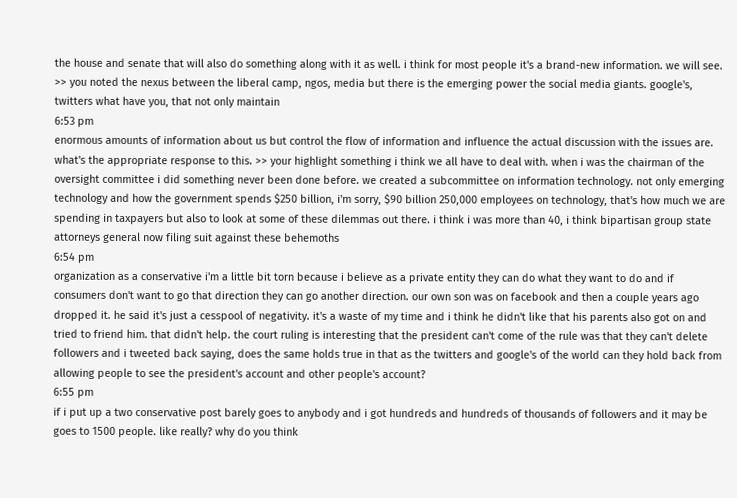the house and senate that will also do something along with it as well. i think for most people it's a brand-new information. we will see. >> you noted the nexus between the liberal camp, ngos, media but there is the emerging power the social media giants. google's, twitters what have you, that not only maintain
6:53 pm
enormous amounts of information about us but control the flow of information and influence the actual discussion with the issues are. what's the appropriate response to this. >> your highlight something i think we all have to deal with. when i was the chairman of the oversight committee i did something never been done before. we created a subcommittee on information technology. not only emerging technology and how the government spends $250 billion, i'm sorry, $90 billion 250,000 employees on technology, that's how much we are spending in taxpayers but also to look at some of these dilemmas out there. i think i was more than 40, i think bipartisan group state attorneys general now filing suit against these behemoths
6:54 pm
organization as a conservative i'm a little bit torn because i believe as a private entity they can do what they want to do and if consumers don't want to go that direction they can go another direction. our own son was on facebook and then a couple years ago dropped it. he said it's just a cesspool of negativity. it's a waste of my time and i think he didn't like that his parents also got on and tried to friend him. that didn't help. the court ruling is interesting that the president can't come of the rule was that they can't delete followers and i tweeted back saying, does the same holds true in that as the twitters and google's of the world can they hold back from allowing people to see the president's account and other people's account?
6:55 pm
if i put up a two conservative post barely goes to anybody and i got hundreds and hundreds of thousands of followers and it may be goes to 1500 people. like really? why do you think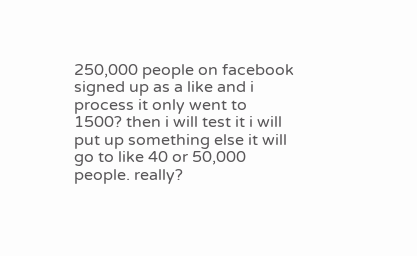250,000 people on facebook signed up as a like and i process it only went to 1500? then i will test it i will put up something else it will go to like 40 or 50,000 people. really?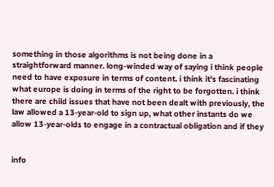something in those algorithms is not being done in a straightforward manner. long-winded way of saying i think people need to have exposure in terms of content. i think it's fascinating what europe is doing in terms of the right to be forgotten. i think there are child issues that have not been dealt with previously, the law allowed a 13-year-old to sign up, what other instants do we allow 13-year-olds to engage in a contractual obligation and if they


info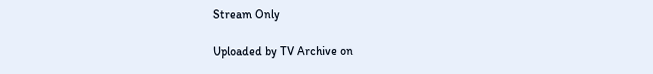Stream Only

Uploaded by TV Archive on